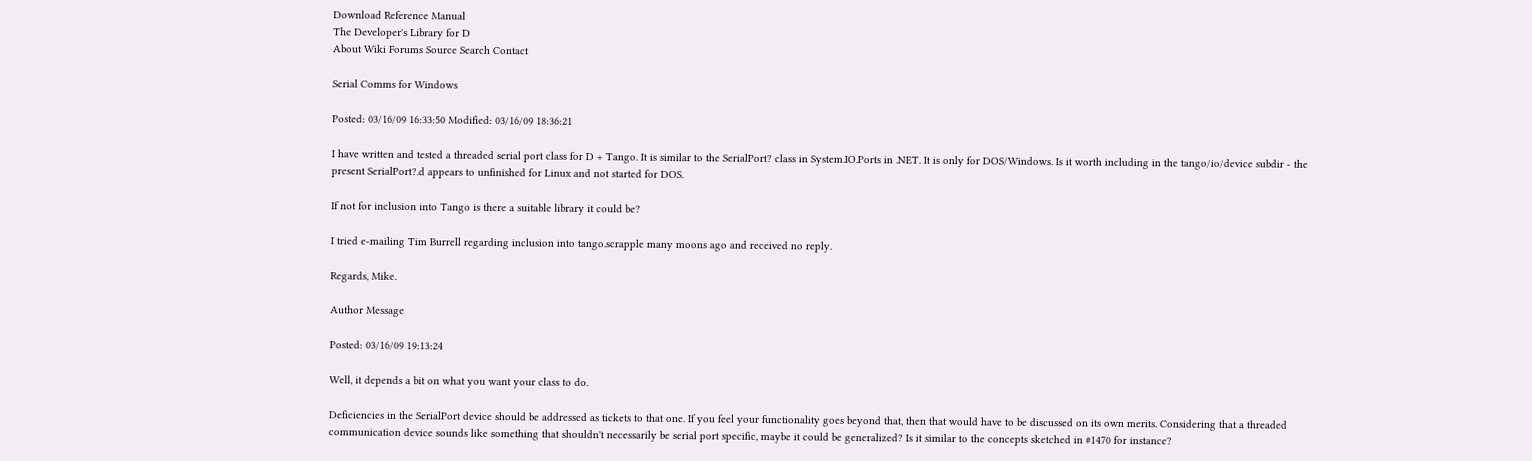Download Reference Manual
The Developer's Library for D
About Wiki Forums Source Search Contact

Serial Comms for Windows

Posted: 03/16/09 16:33:50 Modified: 03/16/09 18:36:21

I have written and tested a threaded serial port class for D + Tango. It is similar to the SerialPort? class in System.IO.Ports in .NET. It is only for DOS/Windows. Is it worth including in the tango/io/device subdir - the present SerialPort?.d appears to unfinished for Linux and not started for DOS.

If not for inclusion into Tango is there a suitable library it could be?

I tried e-mailing Tim Burrell regarding inclusion into tango.scrapple many moons ago and received no reply.

Regards, Mike.

Author Message

Posted: 03/16/09 19:13:24

Well, it depends a bit on what you want your class to do.

Deficiencies in the SerialPort device should be addressed as tickets to that one. If you feel your functionality goes beyond that, then that would have to be discussed on its own merits. Considering that a threaded communication device sounds like something that shouldn't necessarily be serial port specific, maybe it could be generalized? Is it similar to the concepts sketched in #1470 for instance?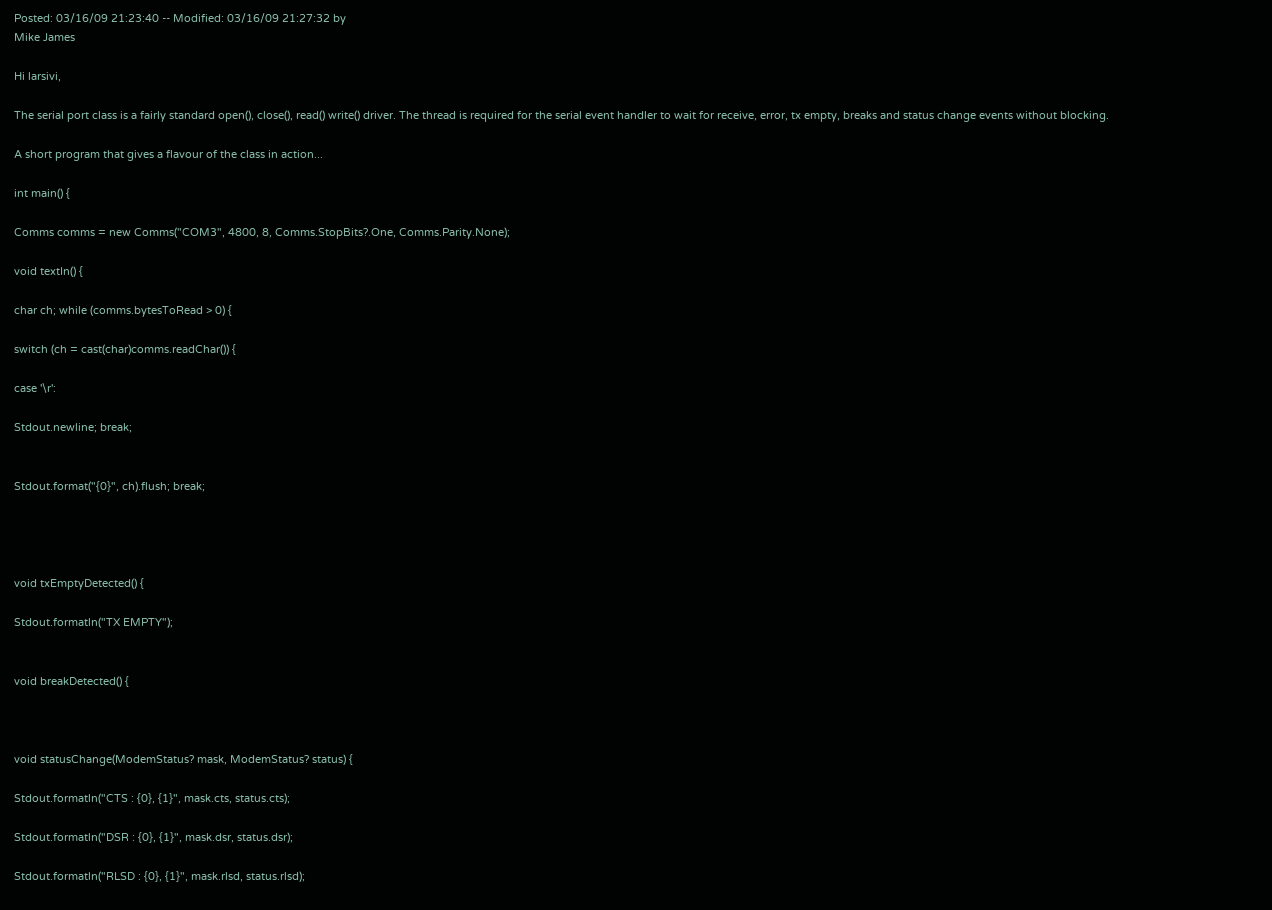Posted: 03/16/09 21:23:40 -- Modified: 03/16/09 21:27:32 by
Mike James

Hi larsivi,

The serial port class is a fairly standard open(), close(), read() write() driver. The thread is required for the serial event handler to wait for receive, error, tx empty, breaks and status change events without blocking.

A short program that gives a flavour of the class in action...

int main() {

Comms comms = new Comms("COM3", 4800, 8, Comms.StopBits?.One, Comms.Parity.None);

void textIn() {

char ch; while (comms.bytesToRead > 0) {

switch (ch = cast(char)comms.readChar()) {

case '\r':

Stdout.newline; break;


Stdout.format("{0}", ch).flush; break;




void txEmptyDetected() {

Stdout.formatln("TX EMPTY");


void breakDetected() {



void statusChange(ModemStatus? mask, ModemStatus? status) {

Stdout.formatln("CTS : {0}, {1}", mask.cts, status.cts);

Stdout.formatln("DSR : {0}, {1}", mask.dsr, status.dsr);

Stdout.formatln("RLSD : {0}, {1}", mask.rlsd, status.rlsd);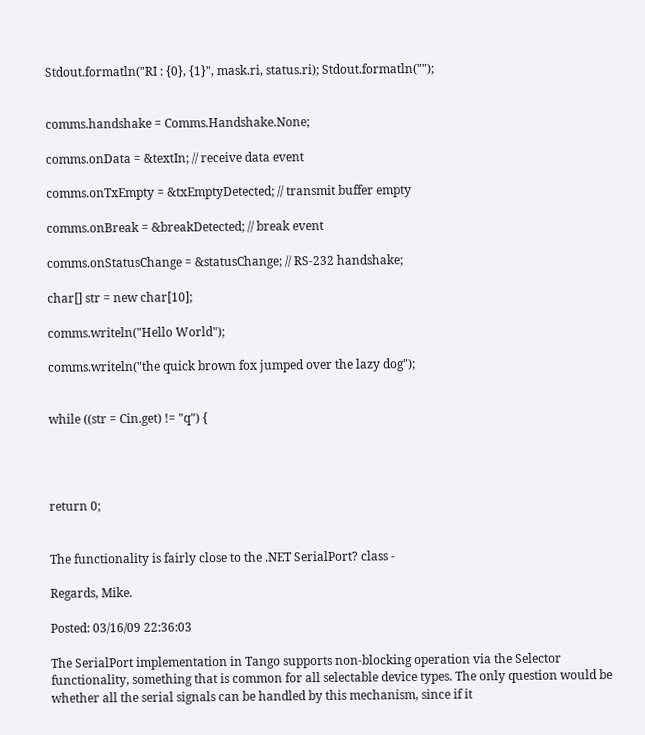Stdout.formatln("RI : {0}, {1}", mask.ri, status.ri); Stdout.formatln("");


comms.handshake = Comms.Handshake.None;

comms.onData = &textIn; // receive data event

comms.onTxEmpty = &txEmptyDetected; // transmit buffer empty

comms.onBreak = &breakDetected; // break event

comms.onStatusChange = &statusChange; // RS-232 handshake;

char[] str = new char[10];

comms.writeln("Hello World");

comms.writeln("the quick brown fox jumped over the lazy dog");


while ((str = Cin.get) != "q") {




return 0;


The functionality is fairly close to the .NET SerialPort? class -

Regards, Mike.

Posted: 03/16/09 22:36:03

The SerialPort implementation in Tango supports non-blocking operation via the Selector functionality, something that is common for all selectable device types. The only question would be whether all the serial signals can be handled by this mechanism, since if it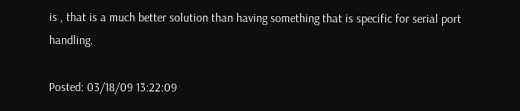is , that is a much better solution than having something that is specific for serial port handling.

Posted: 03/18/09 13:22:09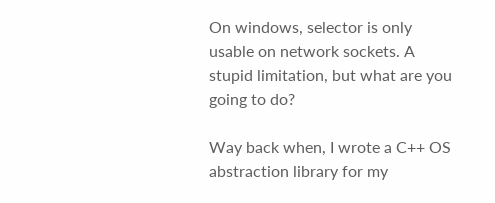On windows, selector is only usable on network sockets. A stupid limitation, but what are you going to do?

Way back when, I wrote a C++ OS abstraction library for my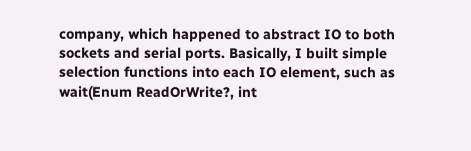company, which happened to abstract IO to both sockets and serial ports. Basically, I built simple selection functions into each IO element, such as wait(Enum ReadOrWrite?, int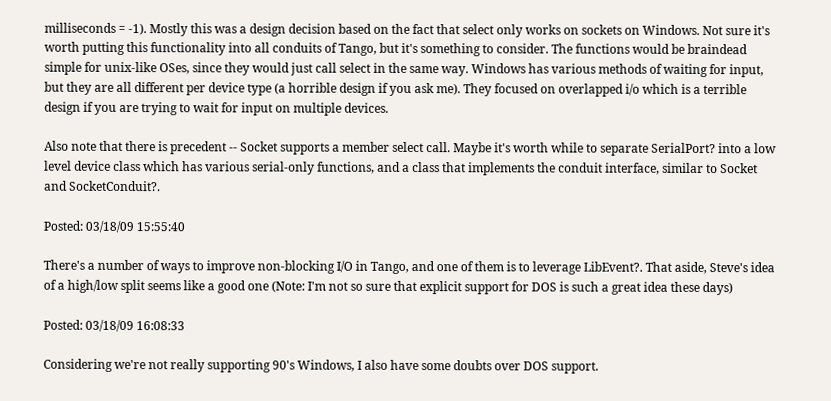milliseconds = -1). Mostly this was a design decision based on the fact that select only works on sockets on Windows. Not sure it's worth putting this functionality into all conduits of Tango, but it's something to consider. The functions would be braindead simple for unix-like OSes, since they would just call select in the same way. Windows has various methods of waiting for input, but they are all different per device type (a horrible design if you ask me). They focused on overlapped i/o which is a terrible design if you are trying to wait for input on multiple devices.

Also note that there is precedent -- Socket supports a member select call. Maybe it's worth while to separate SerialPort? into a low level device class which has various serial-only functions, and a class that implements the conduit interface, similar to Socket and SocketConduit?.

Posted: 03/18/09 15:55:40

There's a number of ways to improve non-blocking I/O in Tango, and one of them is to leverage LibEvent?. That aside, Steve's idea of a high/low split seems like a good one (Note: I'm not so sure that explicit support for DOS is such a great idea these days)

Posted: 03/18/09 16:08:33

Considering we're not really supporting 90's Windows, I also have some doubts over DOS support.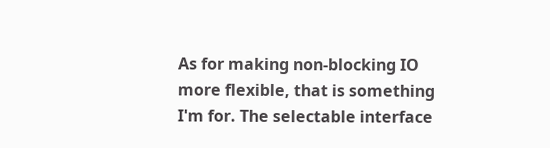As for making non-blocking IO more flexible, that is something I'm for. The selectable interface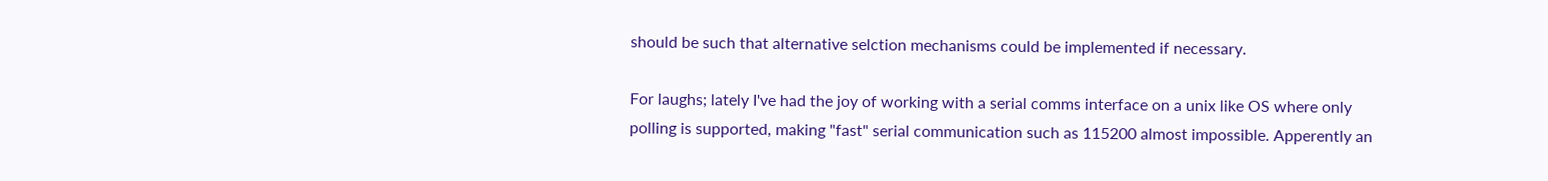should be such that alternative selction mechanisms could be implemented if necessary.

For laughs; lately I've had the joy of working with a serial comms interface on a unix like OS where only polling is supported, making "fast" serial communication such as 115200 almost impossible. Apperently an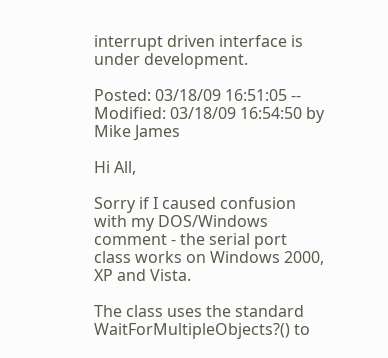interrupt driven interface is under development.

Posted: 03/18/09 16:51:05 -- Modified: 03/18/09 16:54:50 by
Mike James

Hi All,

Sorry if I caused confusion with my DOS/Windows comment - the serial port class works on Windows 2000, XP and Vista.

The class uses the standard WaitForMultipleObjects?() to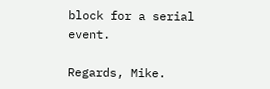block for a serial event.

Regards, Mike.